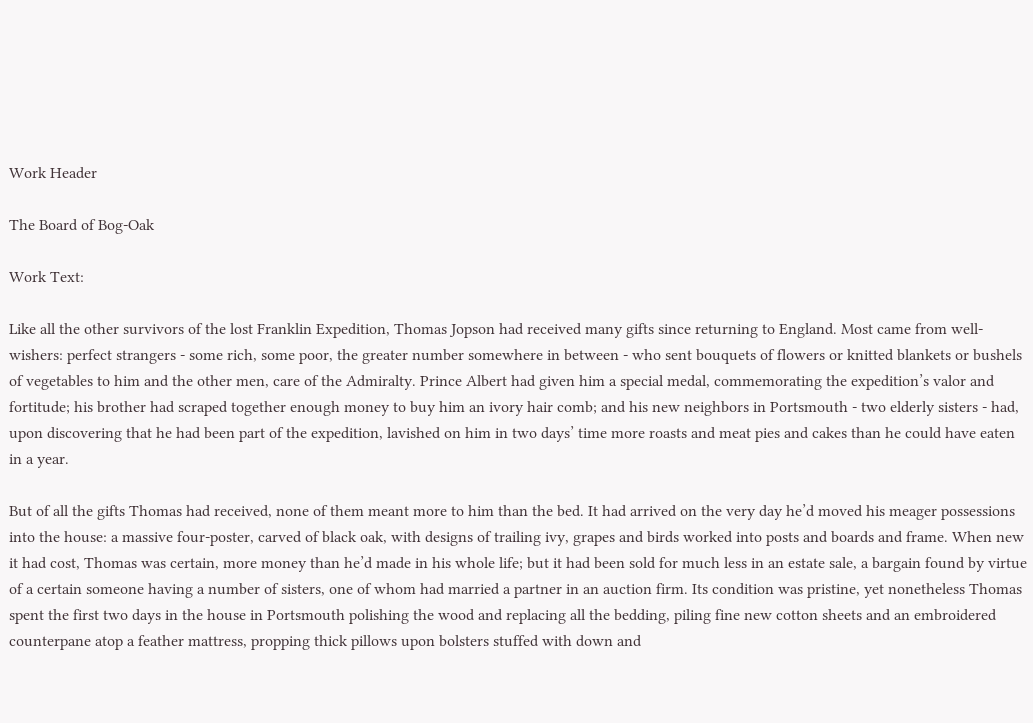Work Header

The Board of Bog-Oak

Work Text:

Like all the other survivors of the lost Franklin Expedition, Thomas Jopson had received many gifts since returning to England. Most came from well-wishers: perfect strangers - some rich, some poor, the greater number somewhere in between - who sent bouquets of flowers or knitted blankets or bushels of vegetables to him and the other men, care of the Admiralty. Prince Albert had given him a special medal, commemorating the expedition’s valor and fortitude; his brother had scraped together enough money to buy him an ivory hair comb; and his new neighbors in Portsmouth - two elderly sisters - had, upon discovering that he had been part of the expedition, lavished on him in two days’ time more roasts and meat pies and cakes than he could have eaten in a year.

But of all the gifts Thomas had received, none of them meant more to him than the bed. It had arrived on the very day he’d moved his meager possessions into the house: a massive four-poster, carved of black oak, with designs of trailing ivy, grapes and birds worked into posts and boards and frame. When new it had cost, Thomas was certain, more money than he’d made in his whole life; but it had been sold for much less in an estate sale, a bargain found by virtue of a certain someone having a number of sisters, one of whom had married a partner in an auction firm. Its condition was pristine, yet nonetheless Thomas spent the first two days in the house in Portsmouth polishing the wood and replacing all the bedding, piling fine new cotton sheets and an embroidered counterpane atop a feather mattress, propping thick pillows upon bolsters stuffed with down and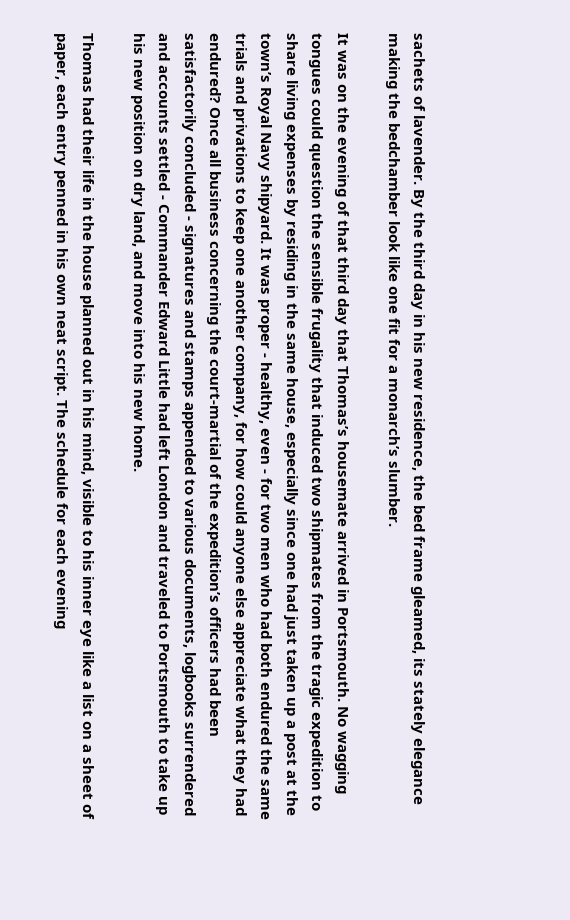sachets of lavender. By the third day in his new residence, the bed frame gleamed, its stately elegance making the bedchamber look like one fit for a monarch’s slumber.

It was on the evening of that third day that Thomas’s housemate arrived in Portsmouth. No wagging tongues could question the sensible frugality that induced two shipmates from the tragic expedition to share living expenses by residing in the same house, especially since one had just taken up a post at the town’s Royal Navy shipyard. It was proper - healthy, even - for two men who had both endured the same trials and privations to keep one another company, for how could anyone else appreciate what they had endured? Once all business concerning the court-martial of the expedition’s officers had been satisfactorily concluded - signatures and stamps appended to various documents, logbooks surrendered and accounts settled - Commander Edward Little had left London and traveled to Portsmouth to take up his new position on dry land, and move into his new home.

Thomas had their life in the house planned out in his mind, visible to his inner eye like a list on a sheet of paper, each entry penned in his own neat script. The schedule for each evening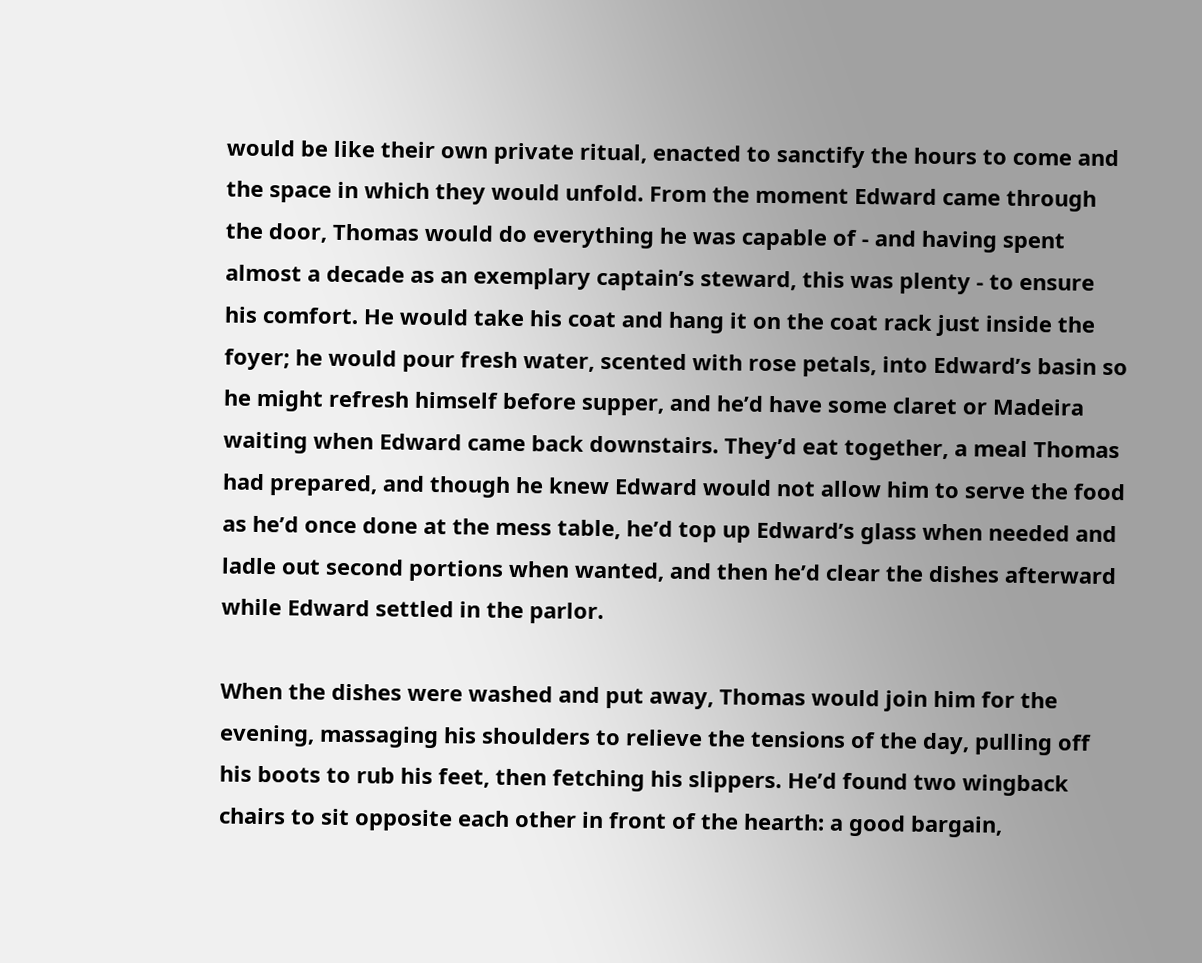would be like their own private ritual, enacted to sanctify the hours to come and the space in which they would unfold. From the moment Edward came through the door, Thomas would do everything he was capable of - and having spent almost a decade as an exemplary captain’s steward, this was plenty - to ensure his comfort. He would take his coat and hang it on the coat rack just inside the foyer; he would pour fresh water, scented with rose petals, into Edward’s basin so he might refresh himself before supper, and he’d have some claret or Madeira waiting when Edward came back downstairs. They’d eat together, a meal Thomas had prepared, and though he knew Edward would not allow him to serve the food as he’d once done at the mess table, he’d top up Edward’s glass when needed and ladle out second portions when wanted, and then he’d clear the dishes afterward while Edward settled in the parlor.

When the dishes were washed and put away, Thomas would join him for the evening, massaging his shoulders to relieve the tensions of the day, pulling off his boots to rub his feet, then fetching his slippers. He’d found two wingback chairs to sit opposite each other in front of the hearth: a good bargain,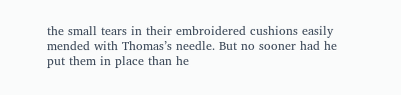the small tears in their embroidered cushions easily mended with Thomas’s needle. But no sooner had he put them in place than he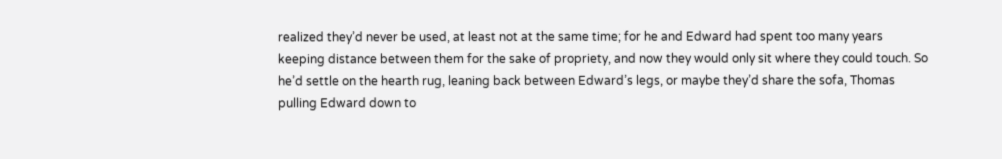realized they’d never be used, at least not at the same time; for he and Edward had spent too many years keeping distance between them for the sake of propriety, and now they would only sit where they could touch. So he’d settle on the hearth rug, leaning back between Edward’s legs, or maybe they’d share the sofa, Thomas pulling Edward down to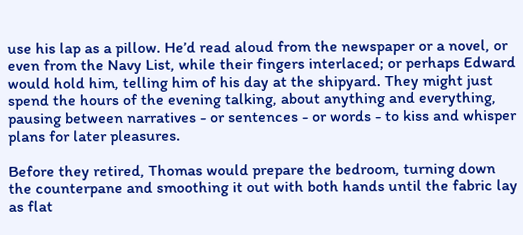use his lap as a pillow. He’d read aloud from the newspaper or a novel, or even from the Navy List, while their fingers interlaced; or perhaps Edward would hold him, telling him of his day at the shipyard. They might just spend the hours of the evening talking, about anything and everything, pausing between narratives - or sentences - or words - to kiss and whisper plans for later pleasures.

Before they retired, Thomas would prepare the bedroom, turning down the counterpane and smoothing it out with both hands until the fabric lay as flat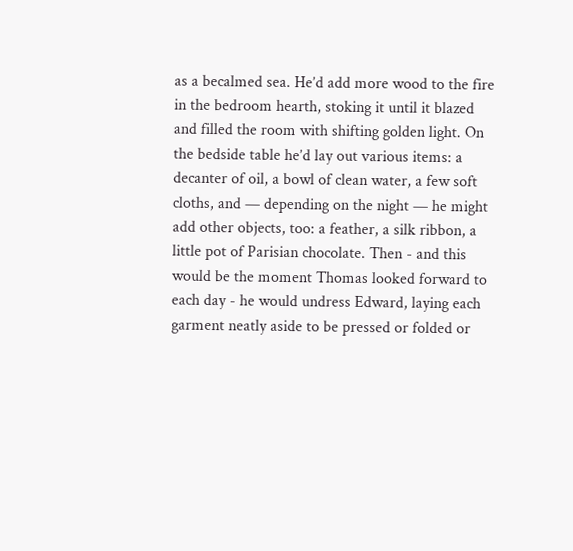as a becalmed sea. He’d add more wood to the fire in the bedroom hearth, stoking it until it blazed and filled the room with shifting golden light. On the bedside table he’d lay out various items: a decanter of oil, a bowl of clean water, a few soft cloths, and — depending on the night — he might add other objects, too: a feather, a silk ribbon, a little pot of Parisian chocolate. Then - and this would be the moment Thomas looked forward to each day - he would undress Edward, laying each garment neatly aside to be pressed or folded or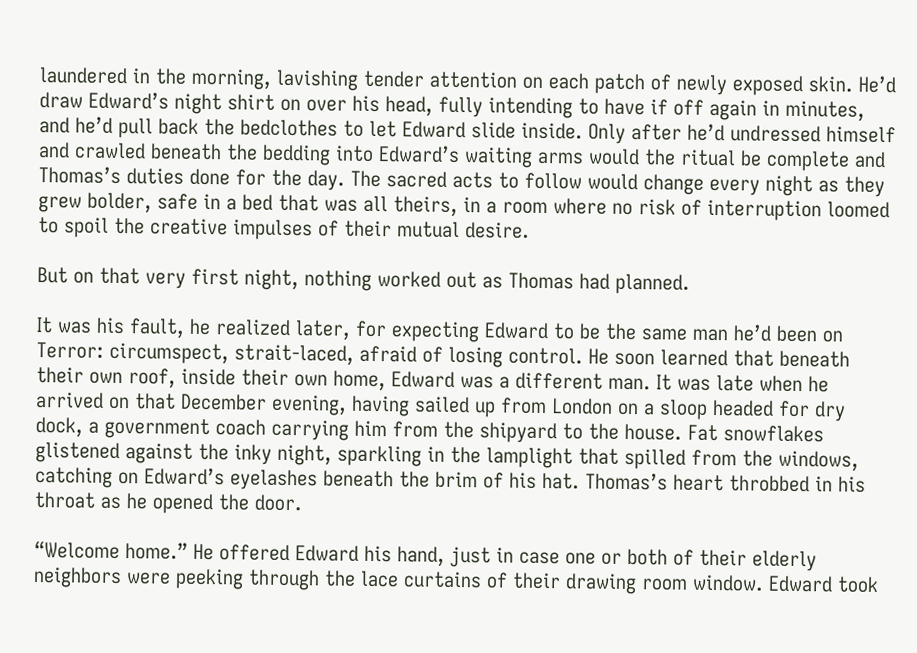laundered in the morning, lavishing tender attention on each patch of newly exposed skin. He’d draw Edward’s night shirt on over his head, fully intending to have if off again in minutes, and he’d pull back the bedclothes to let Edward slide inside. Only after he’d undressed himself and crawled beneath the bedding into Edward’s waiting arms would the ritual be complete and Thomas’s duties done for the day. The sacred acts to follow would change every night as they grew bolder, safe in a bed that was all theirs, in a room where no risk of interruption loomed to spoil the creative impulses of their mutual desire.

But on that very first night, nothing worked out as Thomas had planned.

It was his fault, he realized later, for expecting Edward to be the same man he’d been on Terror: circumspect, strait-laced, afraid of losing control. He soon learned that beneath their own roof, inside their own home, Edward was a different man. It was late when he arrived on that December evening, having sailed up from London on a sloop headed for dry dock, a government coach carrying him from the shipyard to the house. Fat snowflakes glistened against the inky night, sparkling in the lamplight that spilled from the windows, catching on Edward’s eyelashes beneath the brim of his hat. Thomas’s heart throbbed in his throat as he opened the door.

“Welcome home.” He offered Edward his hand, just in case one or both of their elderly neighbors were peeking through the lace curtains of their drawing room window. Edward took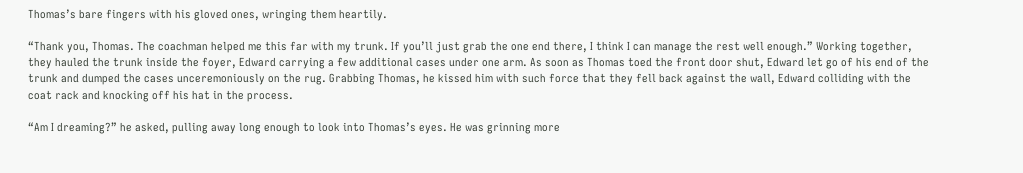Thomas’s bare fingers with his gloved ones, wringing them heartily.

“Thank you, Thomas. The coachman helped me this far with my trunk. If you’ll just grab the one end there, I think I can manage the rest well enough.” Working together, they hauled the trunk inside the foyer, Edward carrying a few additional cases under one arm. As soon as Thomas toed the front door shut, Edward let go of his end of the trunk and dumped the cases unceremoniously on the rug. Grabbing Thomas, he kissed him with such force that they fell back against the wall, Edward colliding with the coat rack and knocking off his hat in the process.

“Am I dreaming?” he asked, pulling away long enough to look into Thomas’s eyes. He was grinning more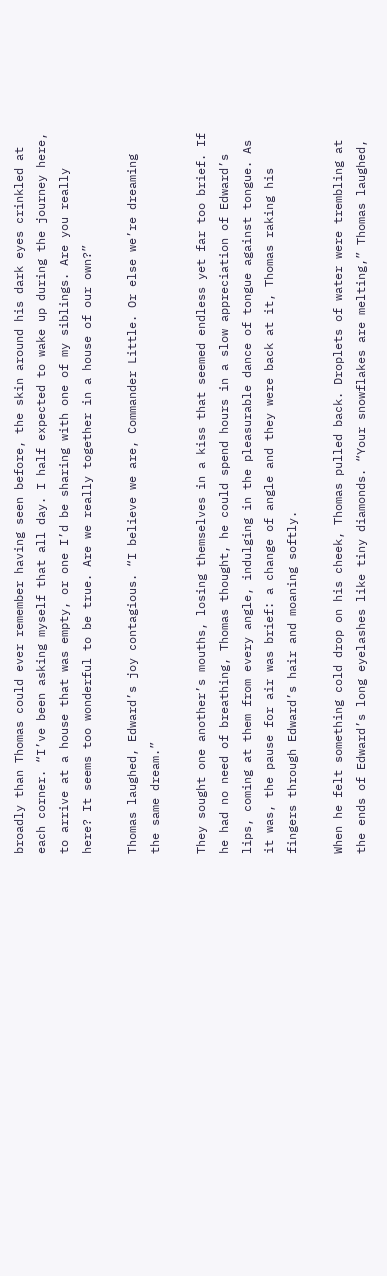broadly than Thomas could ever remember having seen before, the skin around his dark eyes crinkled at each corner. “I’ve been asking myself that all day. I half expected to wake up during the journey here, to arrive at a house that was empty, or one I’d be sharing with one of my siblings. Are you really here? It seems too wonderful to be true. Are we really together in a house of our own?”

Thomas laughed, Edward’s joy contagious. “I believe we are, Commander Little. Or else we’re dreaming the same dream.”

They sought one another’s mouths, losing themselves in a kiss that seemed endless yet far too brief. If he had no need of breathing, Thomas thought, he could spend hours in a slow appreciation of Edward’s lips, coming at them from every angle, indulging in the pleasurable dance of tongue against tongue. As it was, the pause for air was brief: a change of angle and they were back at it, Thomas raking his fingers through Edward’s hair and moaning softly.

When he felt something cold drop on his cheek, Thomas pulled back. Droplets of water were trembling at the ends of Edward’s long eyelashes like tiny diamonds. “Your snowflakes are melting,” Thomas laughed,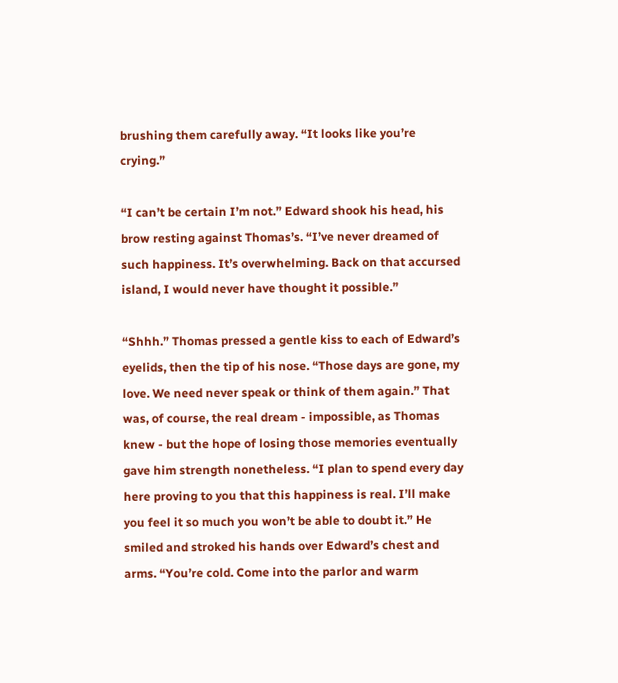brushing them carefully away. “It looks like you’re crying.”

“I can’t be certain I’m not.” Edward shook his head, his brow resting against Thomas’s. “I’ve never dreamed of such happiness. It’s overwhelming. Back on that accursed island, I would never have thought it possible.”

“Shhh.” Thomas pressed a gentle kiss to each of Edward’s eyelids, then the tip of his nose. “Those days are gone, my love. We need never speak or think of them again.” That was, of course, the real dream - impossible, as Thomas knew - but the hope of losing those memories eventually gave him strength nonetheless. “I plan to spend every day here proving to you that this happiness is real. I’ll make you feel it so much you won’t be able to doubt it.” He smiled and stroked his hands over Edward’s chest and arms. “You’re cold. Come into the parlor and warm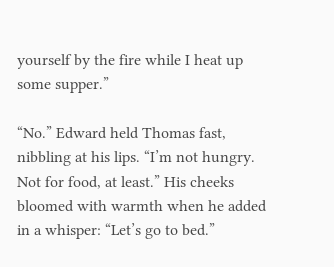yourself by the fire while I heat up some supper.”

“No.” Edward held Thomas fast, nibbling at his lips. “I’m not hungry. Not for food, at least.” His cheeks bloomed with warmth when he added in a whisper: “Let’s go to bed.”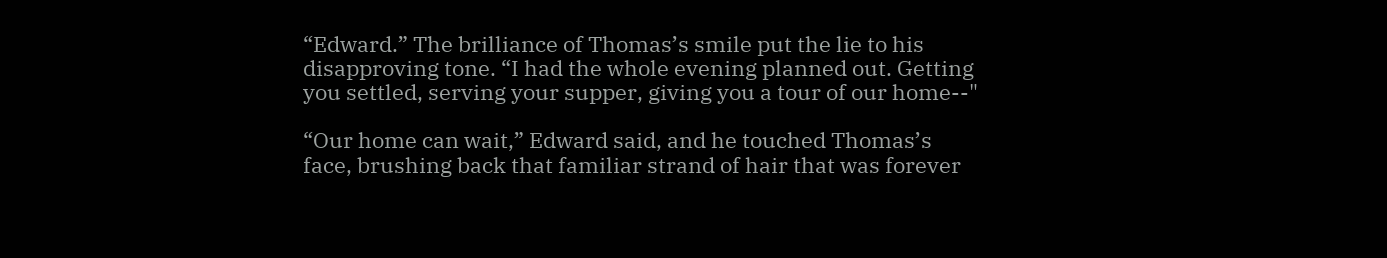“Edward.” The brilliance of Thomas’s smile put the lie to his disapproving tone. “I had the whole evening planned out. Getting you settled, serving your supper, giving you a tour of our home--"

“Our home can wait,” Edward said, and he touched Thomas’s face, brushing back that familiar strand of hair that was forever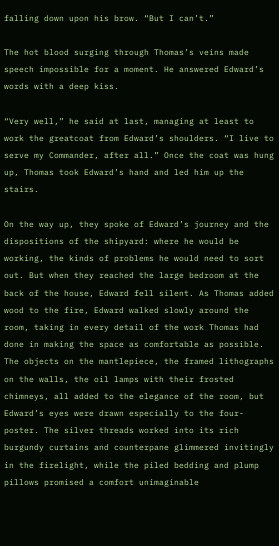falling down upon his brow. “But I can’t.”

The hot blood surging through Thomas’s veins made speech impossible for a moment. He answered Edward’s words with a deep kiss.

“Very well,” he said at last, managing at least to work the greatcoat from Edward’s shoulders. “I live to serve my Commander, after all.” Once the coat was hung up, Thomas took Edward’s hand and led him up the stairs.

On the way up, they spoke of Edward’s journey and the dispositions of the shipyard: where he would be working, the kinds of problems he would need to sort out. But when they reached the large bedroom at the back of the house, Edward fell silent. As Thomas added wood to the fire, Edward walked slowly around the room, taking in every detail of the work Thomas had done in making the space as comfortable as possible. The objects on the mantlepiece, the framed lithographs on the walls, the oil lamps with their frosted chimneys, all added to the elegance of the room, but Edward’s eyes were drawn especially to the four-poster. The silver threads worked into its rich burgundy curtains and counterpane glimmered invitingly in the firelight, while the piled bedding and plump pillows promised a comfort unimaginable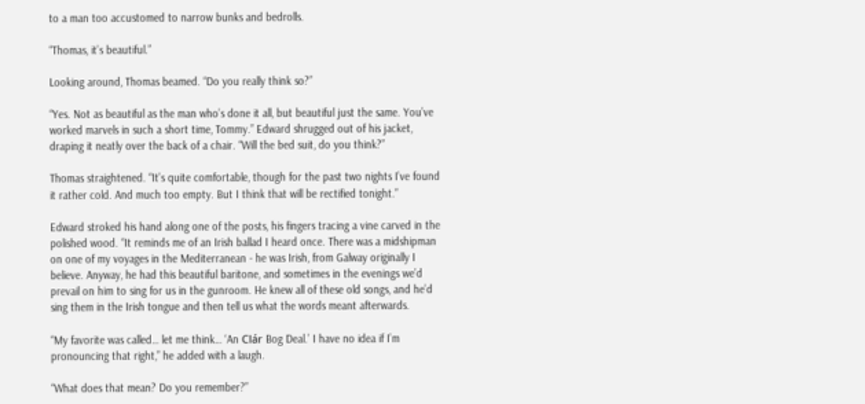to a man too accustomed to narrow bunks and bedrolls.

“Thomas, it’s beautiful.”

Looking around, Thomas beamed. “Do you really think so?”

“Yes. Not as beautiful as the man who’s done it all, but beautiful just the same. You’ve worked marvels in such a short time, Tommy.” Edward shrugged out of his jacket, draping it neatly over the back of a chair. “Will the bed suit, do you think?”

Thomas straightened. “It’s quite comfortable, though for the past two nights I’ve found it rather cold. And much too empty. But I think that will be rectified tonight.”

Edward stroked his hand along one of the posts, his fingers tracing a vine carved in the polished wood. “It reminds me of an Irish ballad I heard once. There was a midshipman on one of my voyages in the Mediterranean - he was Irish, from Galway originally I believe. Anyway, he had this beautiful baritone, and sometimes in the evenings we’d prevail on him to sing for us in the gunroom. He knew all of these old songs, and he’d sing them in the Irish tongue and then tell us what the words meant afterwards.

“My favorite was called… let me think… ‘An Clár Bog Deal.’ I have no idea if I’m pronouncing that right,” he added with a laugh.

“What does that mean? Do you remember?”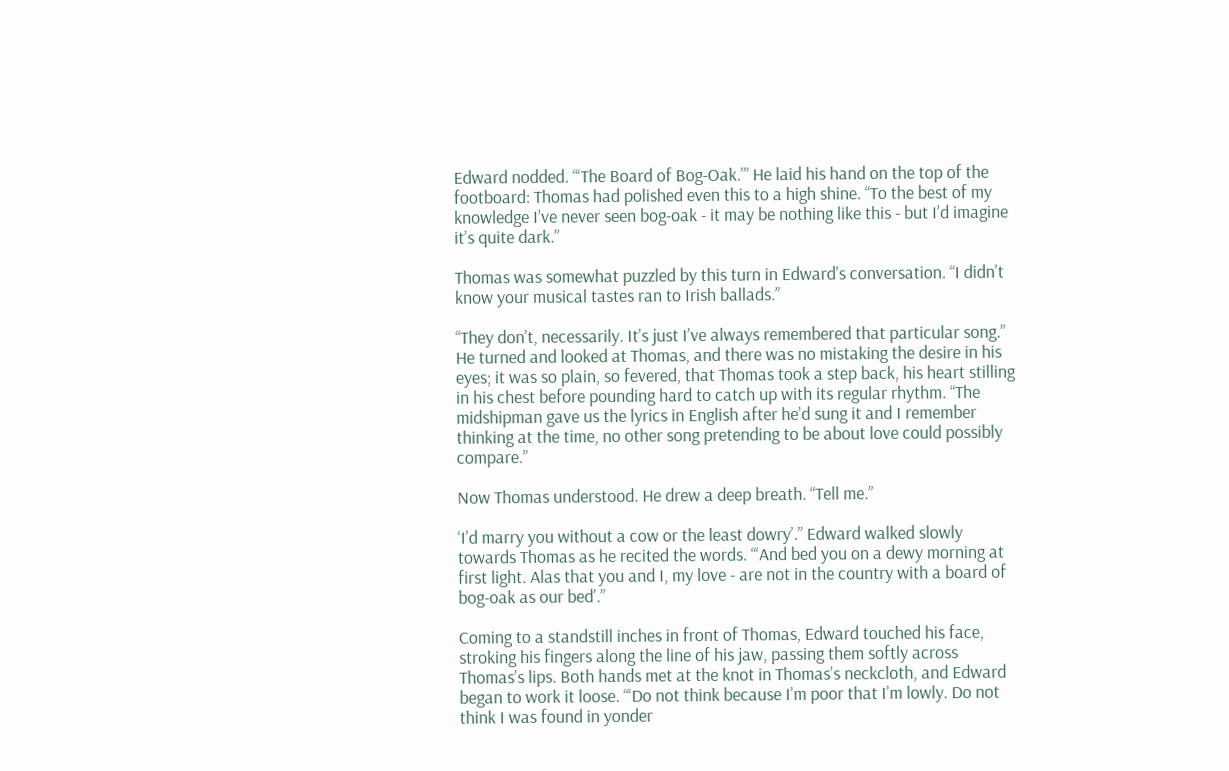Edward nodded. “‘The Board of Bog-Oak.’” He laid his hand on the top of the footboard: Thomas had polished even this to a high shine. “To the best of my knowledge I’ve never seen bog-oak - it may be nothing like this - but I’d imagine it’s quite dark.”

Thomas was somewhat puzzled by this turn in Edward’s conversation. “I didn’t know your musical tastes ran to Irish ballads.”

“They don’t, necessarily. It’s just I’ve always remembered that particular song.” He turned and looked at Thomas, and there was no mistaking the desire in his eyes; it was so plain, so fevered, that Thomas took a step back, his heart stilling in his chest before pounding hard to catch up with its regular rhythm. “The midshipman gave us the lyrics in English after he’d sung it and I remember thinking at the time, no other song pretending to be about love could possibly compare.”

Now Thomas understood. He drew a deep breath. “Tell me.”

‘I’d marry you without a cow or the least dowry’.” Edward walked slowly towards Thomas as he recited the words. “‘And bed you on a dewy morning at first light. Alas that you and I, my love - are not in the country with a board of bog-oak as our bed’.”

Coming to a standstill inches in front of Thomas, Edward touched his face, stroking his fingers along the line of his jaw, passing them softly across Thomas’s lips. Both hands met at the knot in Thomas’s neckcloth, and Edward began to work it loose. “‘Do not think because I’m poor that I’m lowly. Do not think I was found in yonder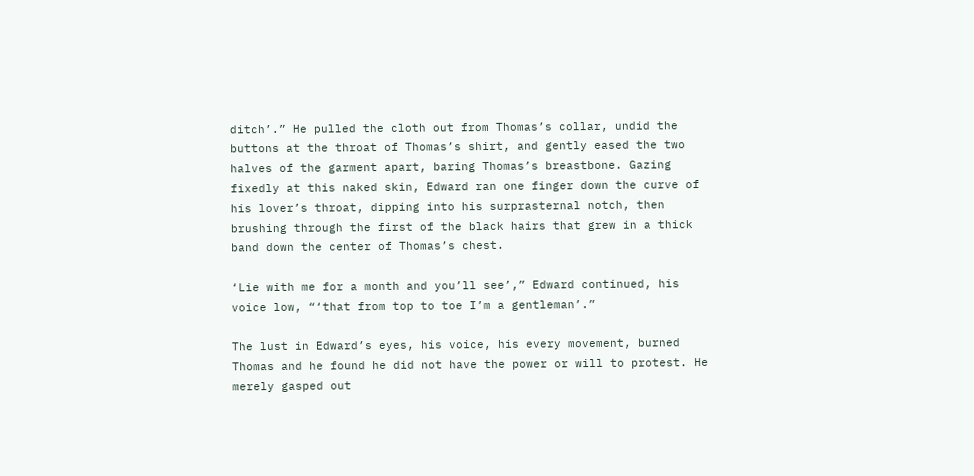ditch’.” He pulled the cloth out from Thomas’s collar, undid the buttons at the throat of Thomas’s shirt, and gently eased the two halves of the garment apart, baring Thomas’s breastbone. Gazing fixedly at this naked skin, Edward ran one finger down the curve of his lover’s throat, dipping into his surprasternal notch, then brushing through the first of the black hairs that grew in a thick band down the center of Thomas’s chest.

‘Lie with me for a month and you’ll see’,” Edward continued, his voice low, “‘that from top to toe I’m a gentleman’.”

The lust in Edward’s eyes, his voice, his every movement, burned Thomas and he found he did not have the power or will to protest. He merely gasped out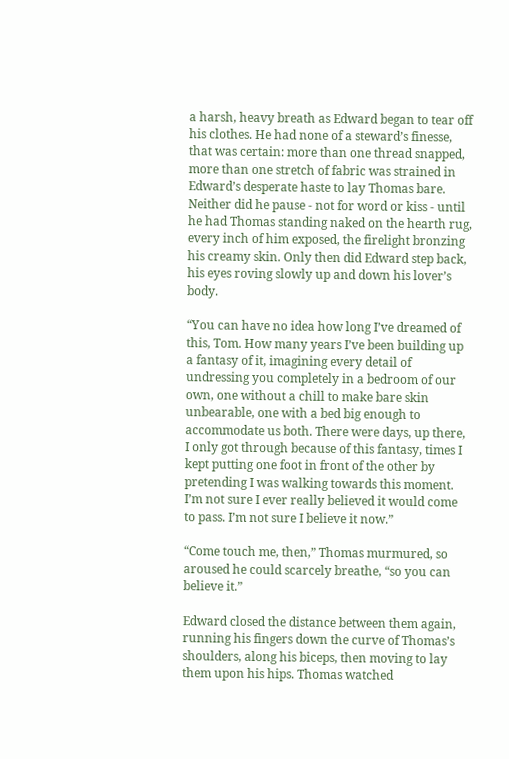a harsh, heavy breath as Edward began to tear off his clothes. He had none of a steward’s finesse, that was certain: more than one thread snapped, more than one stretch of fabric was strained in Edward’s desperate haste to lay Thomas bare. Neither did he pause - not for word or kiss - until he had Thomas standing naked on the hearth rug, every inch of him exposed, the firelight bronzing his creamy skin. Only then did Edward step back, his eyes roving slowly up and down his lover’s body.

“You can have no idea how long I’ve dreamed of this, Tom. How many years I’ve been building up a fantasy of it, imagining every detail of undressing you completely in a bedroom of our own, one without a chill to make bare skin unbearable, one with a bed big enough to accommodate us both. There were days, up there, I only got through because of this fantasy, times I kept putting one foot in front of the other by pretending I was walking towards this moment. I’m not sure I ever really believed it would come to pass. I’m not sure I believe it now.”

“Come touch me, then,” Thomas murmured, so aroused he could scarcely breathe, “so you can believe it.”

Edward closed the distance between them again, running his fingers down the curve of Thomas’s shoulders, along his biceps, then moving to lay them upon his hips. Thomas watched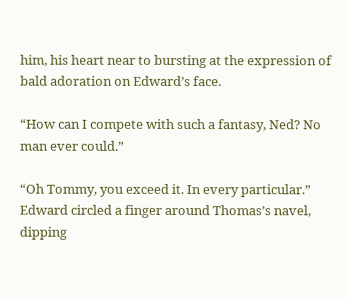him, his heart near to bursting at the expression of bald adoration on Edward’s face.

“How can I compete with such a fantasy, Ned? No man ever could.”

“Oh Tommy, you exceed it. In every particular.” Edward circled a finger around Thomas’s navel, dipping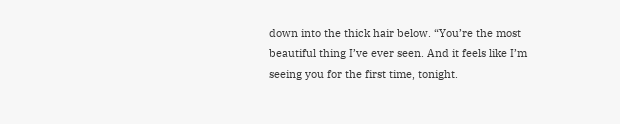down into the thick hair below. “You’re the most beautiful thing I’ve ever seen. And it feels like I’m seeing you for the first time, tonight.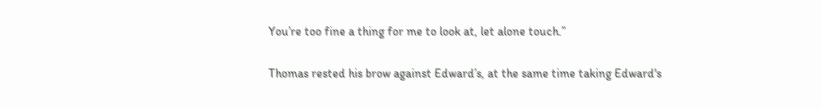You’re too fine a thing for me to look at, let alone touch.”

Thomas rested his brow against Edward’s, at the same time taking Edward's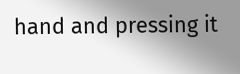hand and pressing it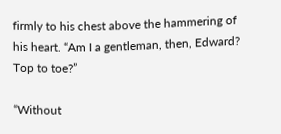firmly to his chest above the hammering of his heart. “Am I a gentleman, then, Edward? Top to toe?”

“Without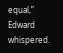equal,” Edward whispered.